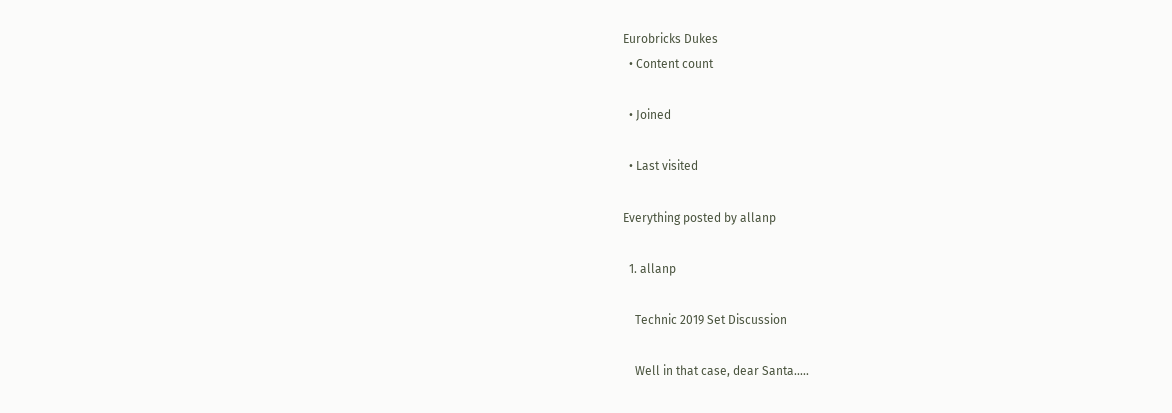Eurobricks Dukes
  • Content count

  • Joined

  • Last visited

Everything posted by allanp

  1. allanp

    Technic 2019 Set Discussion

    Well in that case, dear Santa.....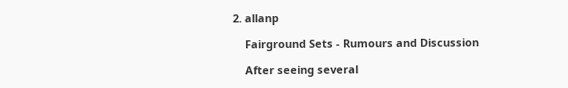2. allanp

    Fairground Sets - Rumours and Discussion

    After seeing several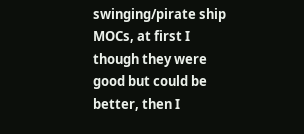swinging/pirate ship MOCs, at first I though they were good but could be better, then I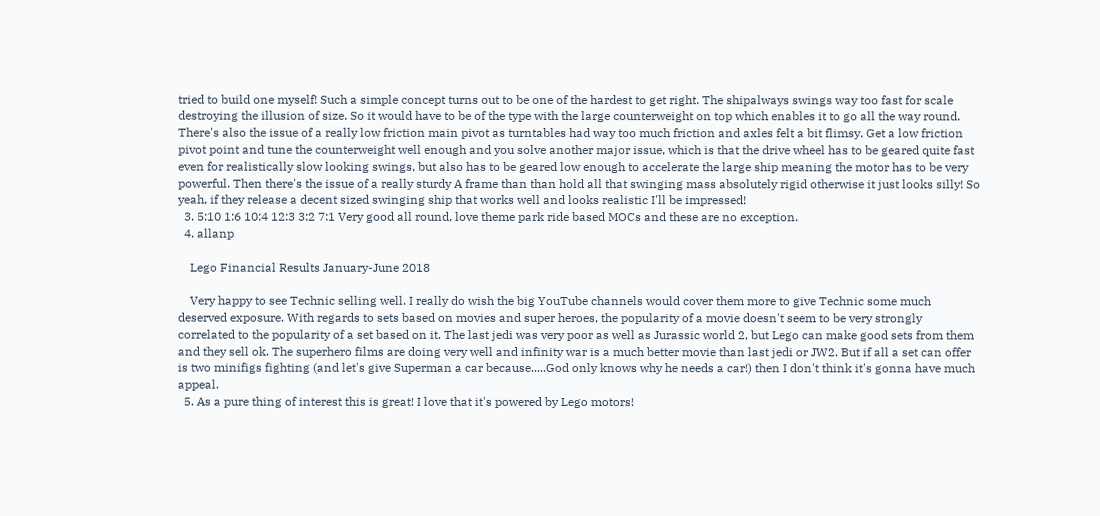tried to build one myself! Such a simple concept turns out to be one of the hardest to get right. The shipalways swings way too fast for scale destroying the illusion of size. So it would have to be of the type with the large counterweight on top which enables it to go all the way round. There's also the issue of a really low friction main pivot as turntables had way too much friction and axles felt a bit flimsy. Get a low friction pivot point and tune the counterweight well enough and you solve another major issue, which is that the drive wheel has to be geared quite fast even for realistically slow looking swings, but also has to be geared low enough to accelerate the large ship meaning the motor has to be very powerful. Then there's the issue of a really sturdy A frame than than hold all that swinging mass absolutely rigid otherwise it just looks silly! So yeah, if they release a decent sized swinging ship that works well and looks realistic I'll be impressed!
  3. 5:10 1:6 10:4 12:3 3:2 7:1 Very good all round, love theme park ride based MOCs and these are no exception.
  4. allanp

    Lego Financial Results January-June 2018

    Very happy to see Technic selling well. I really do wish the big YouTube channels would cover them more to give Technic some much deserved exposure. With regards to sets based on movies and super heroes, the popularity of a movie doesn't seem to be very strongly correlated to the popularity of a set based on it. The last jedi was very poor as well as Jurassic world 2, but Lego can make good sets from them and they sell ok. The superhero films are doing very well and infinity war is a much better movie than last jedi or JW2. But if all a set can offer is two minifigs fighting (and let's give Superman a car because.....God only knows why he needs a car!) then I don't think it's gonna have much appeal.
  5. As a pure thing of interest this is great! I love that it's powered by Lego motors!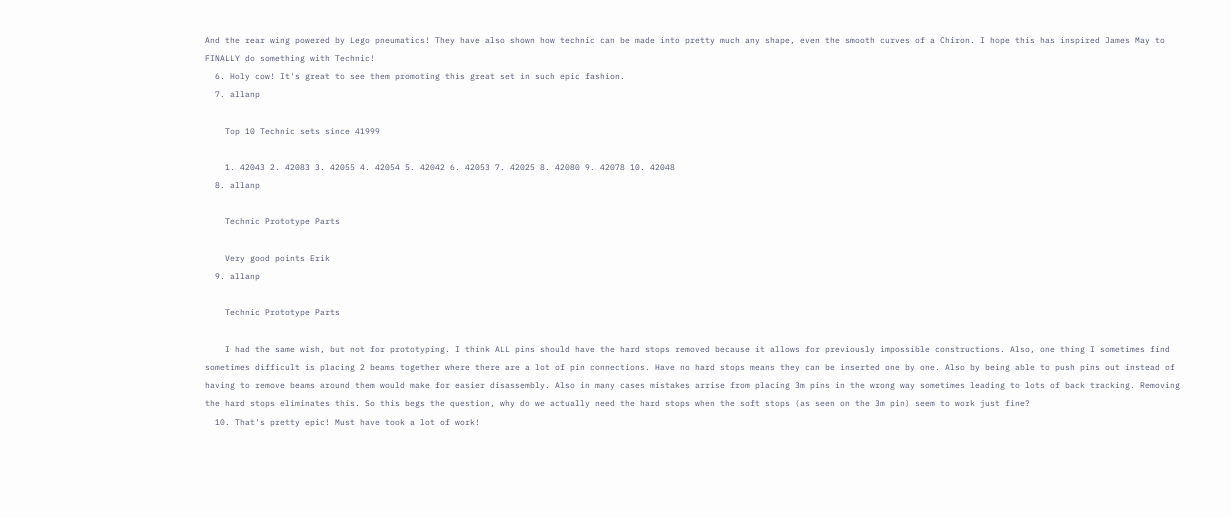And the rear wing powered by Lego pneumatics! They have also shown how technic can be made into pretty much any shape, even the smooth curves of a Chiron. I hope this has inspired James May to FINALLY do something with Technic!
  6. Holy cow! It's great to see them promoting this great set in such epic fashion.
  7. allanp

    Top 10 Technic sets since 41999

    1. 42043 2. 42083 3. 42055 4. 42054 5. 42042 6. 42053 7. 42025 8. 42080 9. 42078 10. 42048
  8. allanp

    Technic Prototype Parts

    Very good points Erik
  9. allanp

    Technic Prototype Parts

    I had the same wish, but not for prototyping. I think ALL pins should have the hard stops removed because it allows for previously impossible constructions. Also, one thing I sometimes find sometimes difficult is placing 2 beams together where there are a lot of pin connections. Have no hard stops means they can be inserted one by one. Also by being able to push pins out instead of having to remove beams around them would make for easier disassembly. Also in many cases mistakes arrise from placing 3m pins in the wrong way sometimes leading to lots of back tracking. Removing the hard stops eliminates this. So this begs the question, why do we actually need the hard stops when the soft stops (as seen on the 3m pin) seem to work just fine?
  10. That's pretty epic! Must have took a lot of work!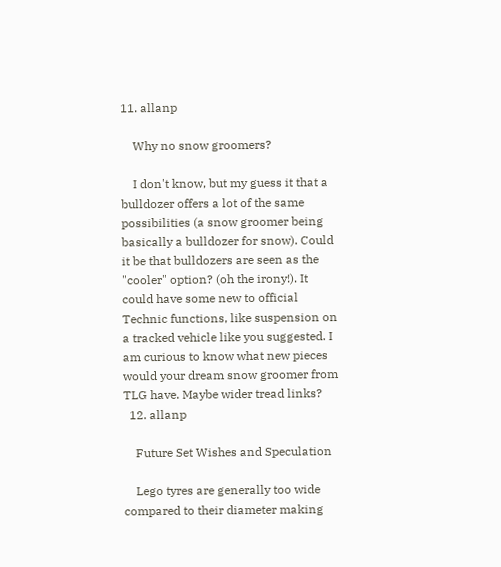11. allanp

    Why no snow groomers?

    I don't know, but my guess it that a bulldozer offers a lot of the same possibilities (a snow groomer being basically a bulldozer for snow). Could it be that bulldozers are seen as the "cooler" option? (oh the irony!). It could have some new to official Technic functions, like suspension on a tracked vehicle like you suggested. I am curious to know what new pieces would your dream snow groomer from TLG have. Maybe wider tread links?
  12. allanp

    Future Set Wishes and Speculation

    Lego tyres are generally too wide compared to their diameter making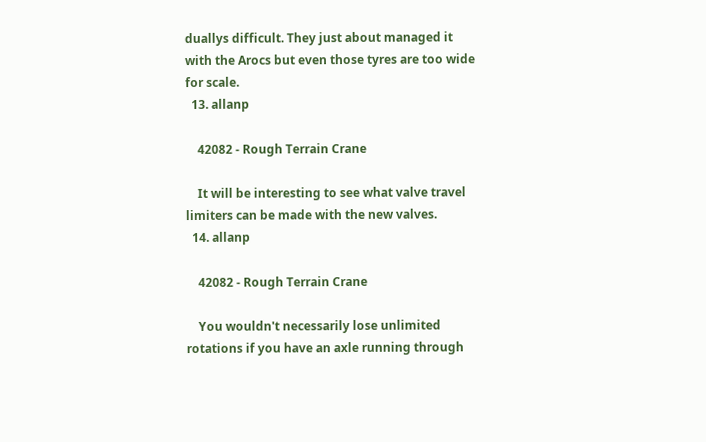duallys difficult. They just about managed it with the Arocs but even those tyres are too wide for scale.
  13. allanp

    42082 - Rough Terrain Crane

    It will be interesting to see what valve travel limiters can be made with the new valves.
  14. allanp

    42082 - Rough Terrain Crane

    You wouldn't necessarily lose unlimited rotations if you have an axle running through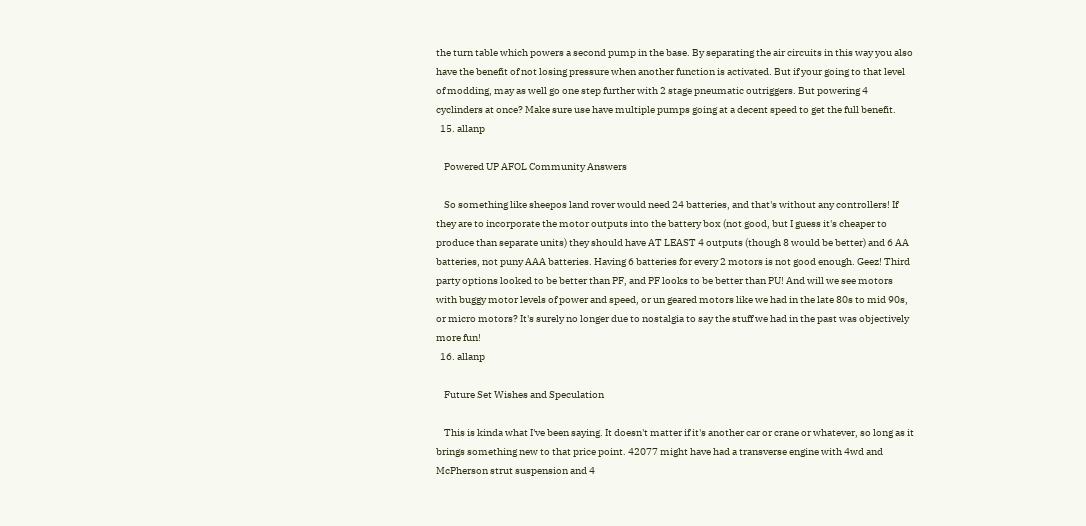the turn table which powers a second pump in the base. By separating the air circuits in this way you also have the benefit of not losing pressure when another function is activated. But if your going to that level of modding, may as well go one step further with 2 stage pneumatic outriggers. But powering 4 cyclinders at once? Make sure use have multiple pumps going at a decent speed to get the full benefit.
  15. allanp

    Powered UP AFOL Community Answers

    So something like sheepos land rover would need 24 batteries, and that's without any controllers! If they are to incorporate the motor outputs into the battery box (not good, but I guess it's cheaper to produce than separate units) they should have AT LEAST 4 outputs (though 8 would be better) and 6 AA batteries, not puny AAA batteries. Having 6 batteries for every 2 motors is not good enough. Geez! Third party options looked to be better than PF, and PF looks to be better than PU! And will we see motors with buggy motor levels of power and speed, or un geared motors like we had in the late 80s to mid 90s, or micro motors? It's surely no longer due to nostalgia to say the stuff we had in the past was objectively more fun!
  16. allanp

    Future Set Wishes and Speculation

    This is kinda what I've been saying. It doesn't matter if it's another car or crane or whatever, so long as it brings something new to that price point. 42077 might have had a transverse engine with 4wd and McPherson strut suspension and 4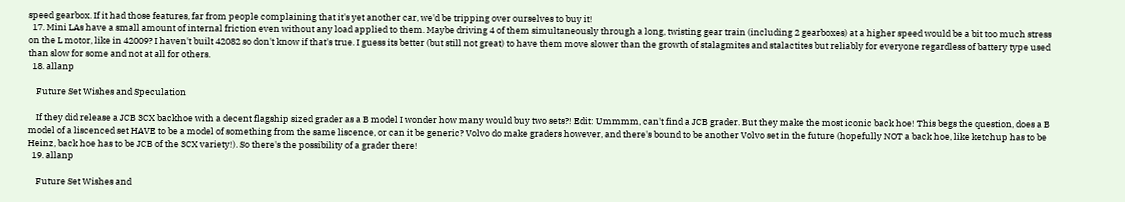speed gearbox. If it had those features, far from people complaining that it's yet another car, we'd be tripping over ourselves to buy it!
  17. Mini LAs have a small amount of internal friction even without any load applied to them. Maybe driving 4 of them simultaneously through a long, twisting gear train (including 2 gearboxes) at a higher speed would be a bit too much stress on the L motor, like in 42009? I haven't built 42082 so don't know if that's true. I guess its better (but still not great) to have them move slower than the growth of stalagmites and stalactites but reliably for everyone regardless of battery type used than slow for some and not at all for others.
  18. allanp

    Future Set Wishes and Speculation

    If they did release a JCB 3CX backhoe with a decent flagship sized grader as a B model I wonder how many would buy two sets?! Edit: Ummmm, can't find a JCB grader. But they make the most iconic back hoe! This begs the question, does a B model of a liscenced set HAVE to be a model of something from the same liscence, or can it be generic? Volvo do make graders however, and there's bound to be another Volvo set in the future (hopefully NOT a back hoe, like ketchup has to be Heinz, back hoe has to be JCB of the 3CX variety!). So there's the possibility of a grader there!
  19. allanp

    Future Set Wishes and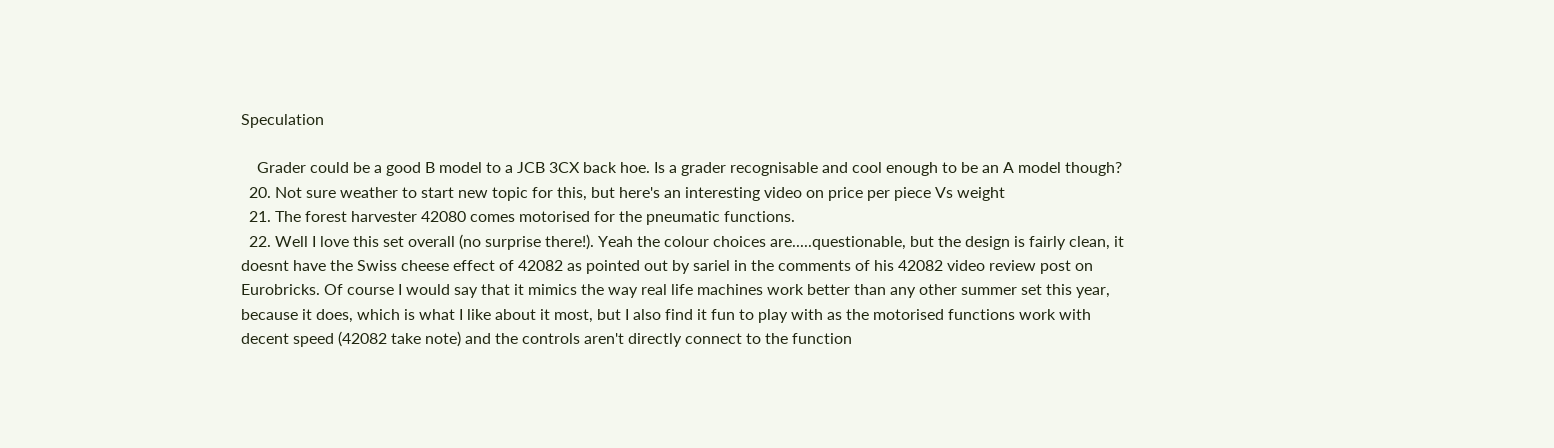Speculation

    Grader could be a good B model to a JCB 3CX back hoe. Is a grader recognisable and cool enough to be an A model though?
  20. Not sure weather to start new topic for this, but here's an interesting video on price per piece Vs weight
  21. The forest harvester 42080 comes motorised for the pneumatic functions.
  22. Well I love this set overall (no surprise there!). Yeah the colour choices are.....questionable, but the design is fairly clean, it doesnt have the Swiss cheese effect of 42082 as pointed out by sariel in the comments of his 42082 video review post on Eurobricks. Of course I would say that it mimics the way real life machines work better than any other summer set this year, because it does, which is what I like about it most, but I also find it fun to play with as the motorised functions work with decent speed (42082 take note) and the controls aren't directly connect to the function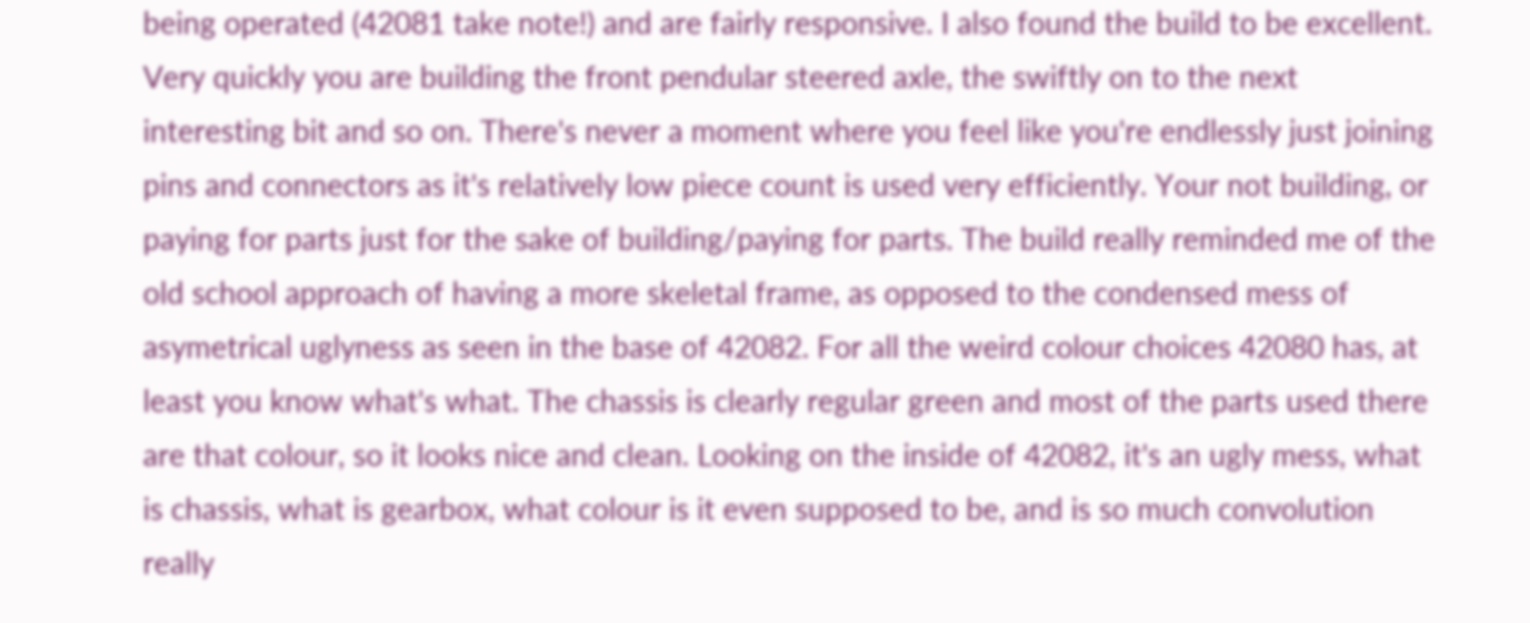being operated (42081 take note!) and are fairly responsive. I also found the build to be excellent. Very quickly you are building the front pendular steered axle, the swiftly on to the next interesting bit and so on. There's never a moment where you feel like you're endlessly just joining pins and connectors as it's relatively low piece count is used very efficiently. Your not building, or paying for parts just for the sake of building/paying for parts. The build really reminded me of the old school approach of having a more skeletal frame, as opposed to the condensed mess of asymetrical uglyness as seen in the base of 42082. For all the weird colour choices 42080 has, at least you know what's what. The chassis is clearly regular green and most of the parts used there are that colour, so it looks nice and clean. Looking on the inside of 42082, it's an ugly mess, what is chassis, what is gearbox, what colour is it even supposed to be, and is so much convolution really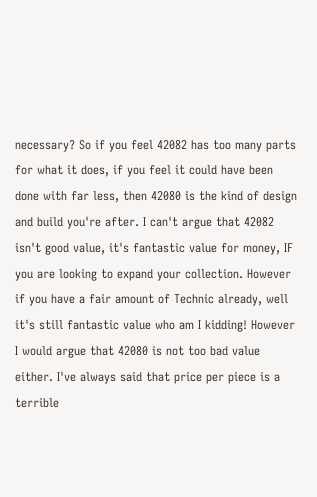necessary? So if you feel 42082 has too many parts for what it does, if you feel it could have been done with far less, then 42080 is the kind of design and build you're after. I can't argue that 42082 isn't good value, it's fantastic value for money, IF you are looking to expand your collection. However if you have a fair amount of Technic already, well it's still fantastic value who am I kidding! However I would argue that 42080 is not too bad value either. I've always said that price per piece is a terrible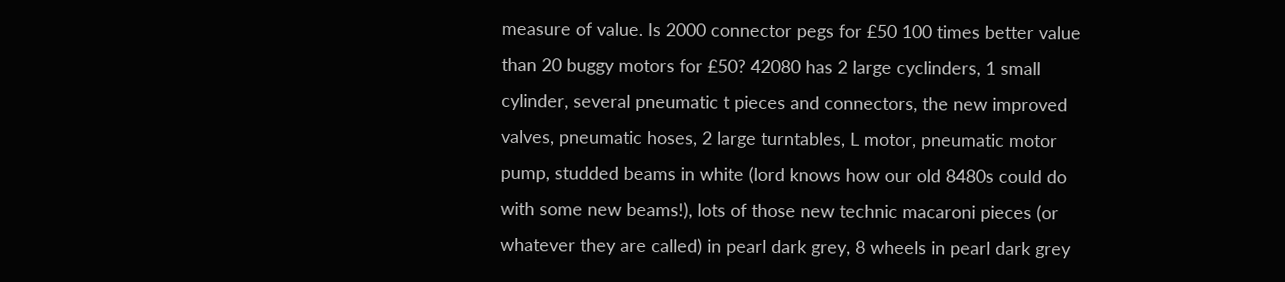measure of value. Is 2000 connector pegs for £50 100 times better value than 20 buggy motors for £50? 42080 has 2 large cyclinders, 1 small cylinder, several pneumatic t pieces and connectors, the new improved valves, pneumatic hoses, 2 large turntables, L motor, pneumatic motor pump, studded beams in white (lord knows how our old 8480s could do with some new beams!), lots of those new technic macaroni pieces (or whatever they are called) in pearl dark grey, 8 wheels in pearl dark grey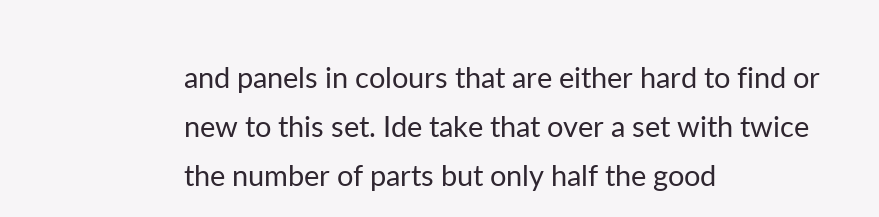and panels in colours that are either hard to find or new to this set. Ide take that over a set with twice the number of parts but only half the good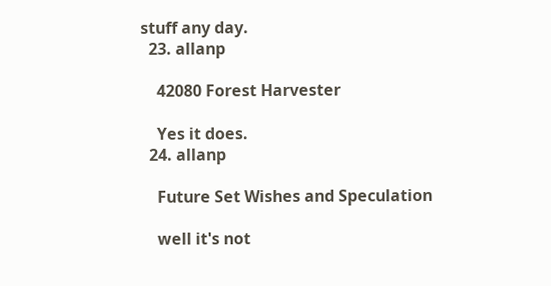stuff any day.
  23. allanp

    42080 Forest Harvester

    Yes it does.
  24. allanp

    Future Set Wishes and Speculation

    well it's not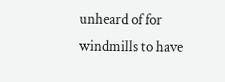unheard of for windmills to have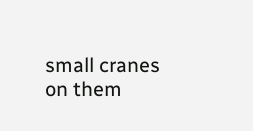small cranes on them